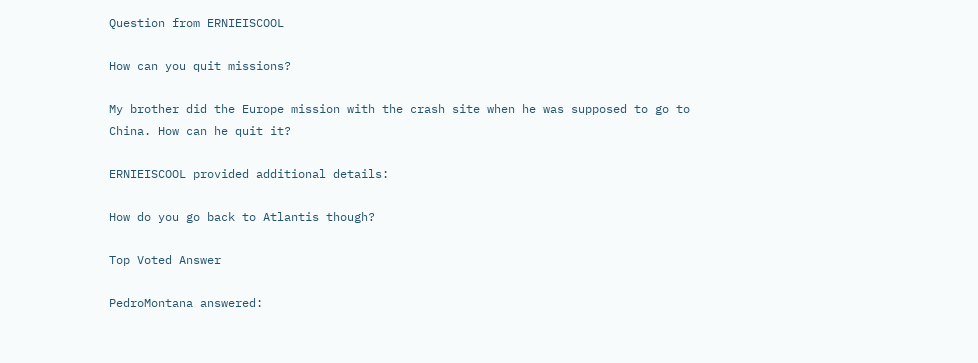Question from ERNIEISCOOL

How can you quit missions?

My brother did the Europe mission with the crash site when he was supposed to go to China. How can he quit it?

ERNIEISCOOL provided additional details:

How do you go back to Atlantis though?

Top Voted Answer

PedroMontana answered: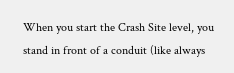When you start the Crash Site level, you stand in front of a conduit (like always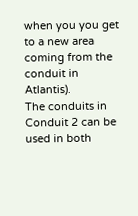when you you get to a new area coming from the conduit in Atlantis).
The conduits in Conduit 2 can be used in both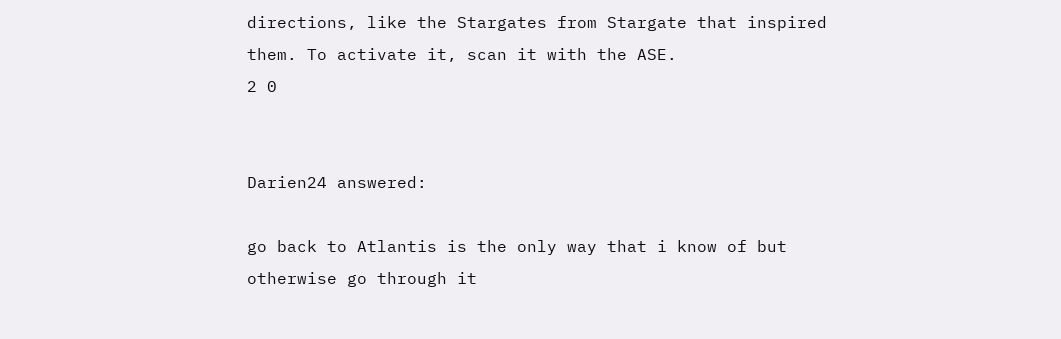directions, like the Stargates from Stargate that inspired them. To activate it, scan it with the ASE.
2 0


Darien24 answered:

go back to Atlantis is the only way that i know of but otherwise go through it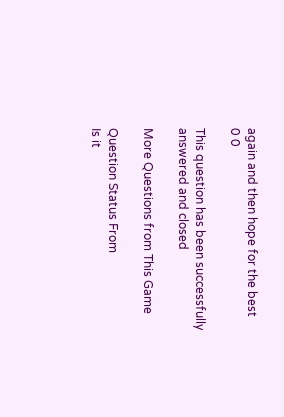again and then hope for the best
0 0

This question has been successfully answered and closed

More Questions from This Game

Question Status From
Is it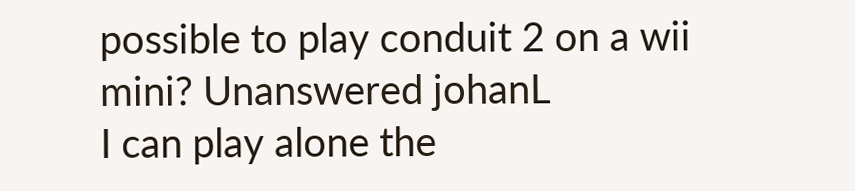possible to play conduit 2 on a wii mini? Unanswered johanL
I can play alone the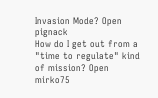Invasion Mode? Open pignack
How do I get out from a "time to regulate" kind of mission? Open mirko75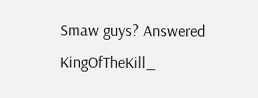Smaw guys? Answered KingOfTheKill_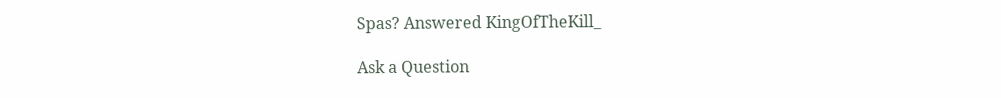Spas? Answered KingOfTheKill_

Ask a Question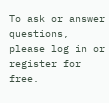To ask or answer questions, please log in or register for free.